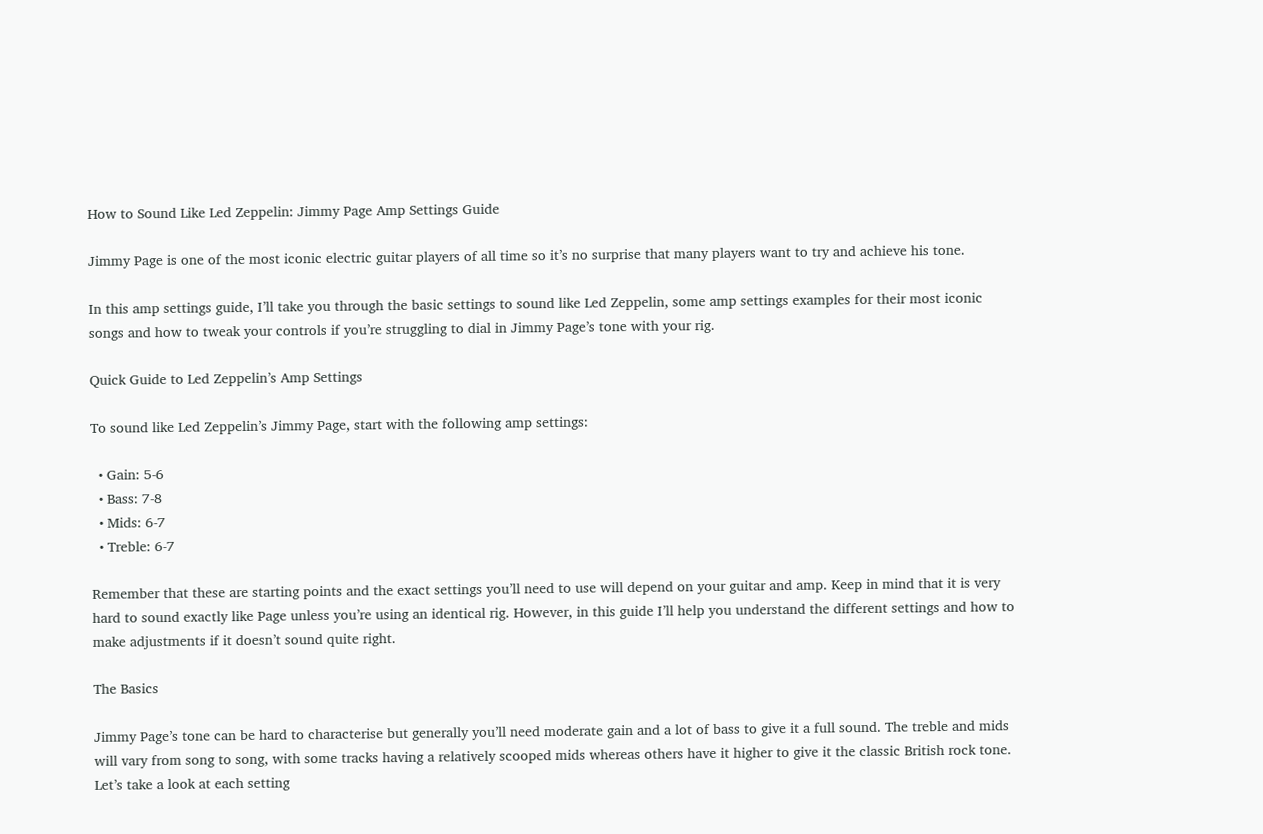How to Sound Like Led Zeppelin: Jimmy Page Amp Settings Guide

Jimmy Page is one of the most iconic electric guitar players of all time so it’s no surprise that many players want to try and achieve his tone.

In this amp settings guide, I’ll take you through the basic settings to sound like Led Zeppelin, some amp settings examples for their most iconic songs and how to tweak your controls if you’re struggling to dial in Jimmy Page’s tone with your rig.

Quick Guide to Led Zeppelin’s Amp Settings

To sound like Led Zeppelin’s Jimmy Page, start with the following amp settings:

  • Gain: 5-6
  • Bass: 7-8
  • Mids: 6-7
  • Treble: 6-7

Remember that these are starting points and the exact settings you’ll need to use will depend on your guitar and amp. Keep in mind that it is very hard to sound exactly like Page unless you’re using an identical rig. However, in this guide I’ll help you understand the different settings and how to make adjustments if it doesn’t sound quite right.

The Basics

Jimmy Page’s tone can be hard to characterise but generally you’ll need moderate gain and a lot of bass to give it a full sound. The treble and mids will vary from song to song, with some tracks having a relatively scooped mids whereas others have it higher to give it the classic British rock tone. Let’s take a look at each setting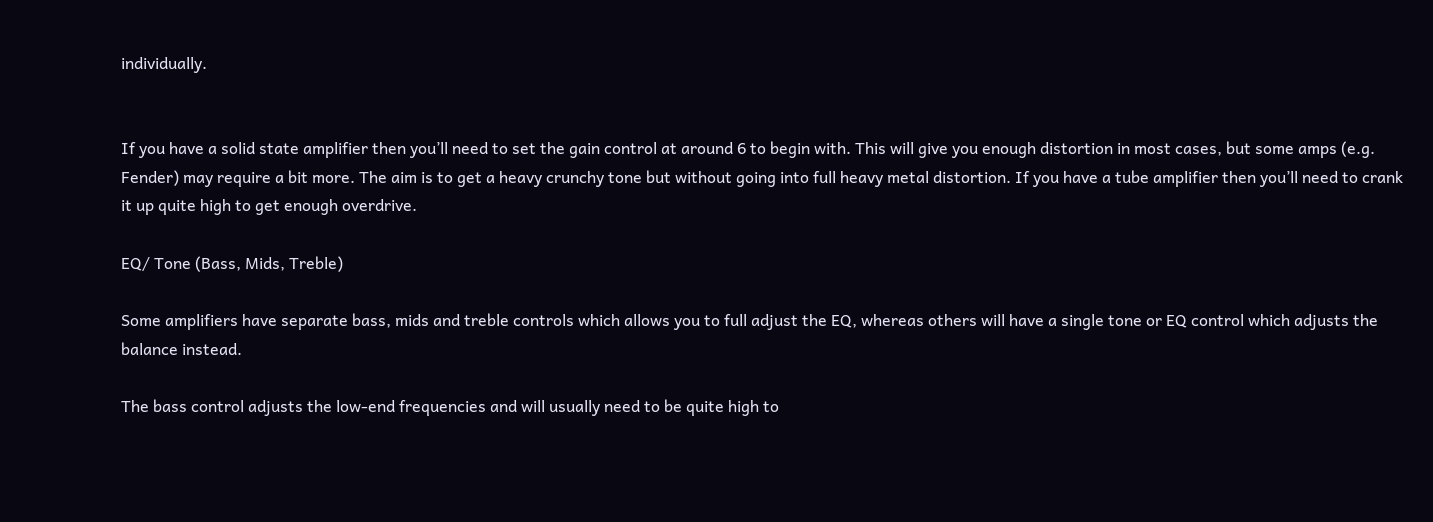individually.


If you have a solid state amplifier then you’ll need to set the gain control at around 6 to begin with. This will give you enough distortion in most cases, but some amps (e.g. Fender) may require a bit more. The aim is to get a heavy crunchy tone but without going into full heavy metal distortion. If you have a tube amplifier then you’ll need to crank it up quite high to get enough overdrive.

EQ/ Tone (Bass, Mids, Treble)

Some amplifiers have separate bass, mids and treble controls which allows you to full adjust the EQ, whereas others will have a single tone or EQ control which adjusts the balance instead.

The bass control adjusts the low-end frequencies and will usually need to be quite high to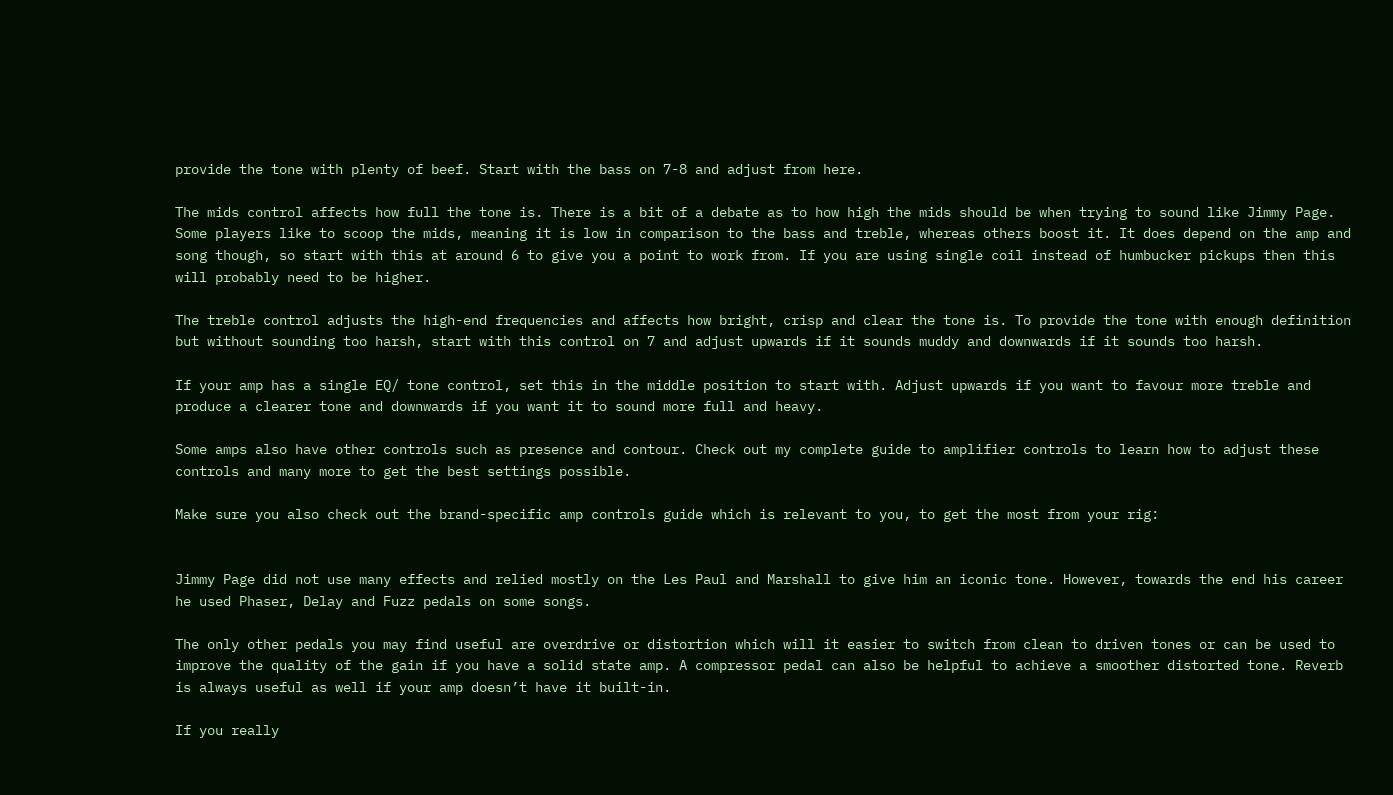provide the tone with plenty of beef. Start with the bass on 7-8 and adjust from here.

The mids control affects how full the tone is. There is a bit of a debate as to how high the mids should be when trying to sound like Jimmy Page. Some players like to scoop the mids, meaning it is low in comparison to the bass and treble, whereas others boost it. It does depend on the amp and song though, so start with this at around 6 to give you a point to work from. If you are using single coil instead of humbucker pickups then this will probably need to be higher.

The treble control adjusts the high-end frequencies and affects how bright, crisp and clear the tone is. To provide the tone with enough definition but without sounding too harsh, start with this control on 7 and adjust upwards if it sounds muddy and downwards if it sounds too harsh.

If your amp has a single EQ/ tone control, set this in the middle position to start with. Adjust upwards if you want to favour more treble and produce a clearer tone and downwards if you want it to sound more full and heavy.

Some amps also have other controls such as presence and contour. Check out my complete guide to amplifier controls to learn how to adjust these controls and many more to get the best settings possible.

Make sure you also check out the brand-specific amp controls guide which is relevant to you, to get the most from your rig:


Jimmy Page did not use many effects and relied mostly on the Les Paul and Marshall to give him an iconic tone. However, towards the end his career he used Phaser, Delay and Fuzz pedals on some songs.

The only other pedals you may find useful are overdrive or distortion which will it easier to switch from clean to driven tones or can be used to improve the quality of the gain if you have a solid state amp. A compressor pedal can also be helpful to achieve a smoother distorted tone. Reverb is always useful as well if your amp doesn’t have it built-in.

If you really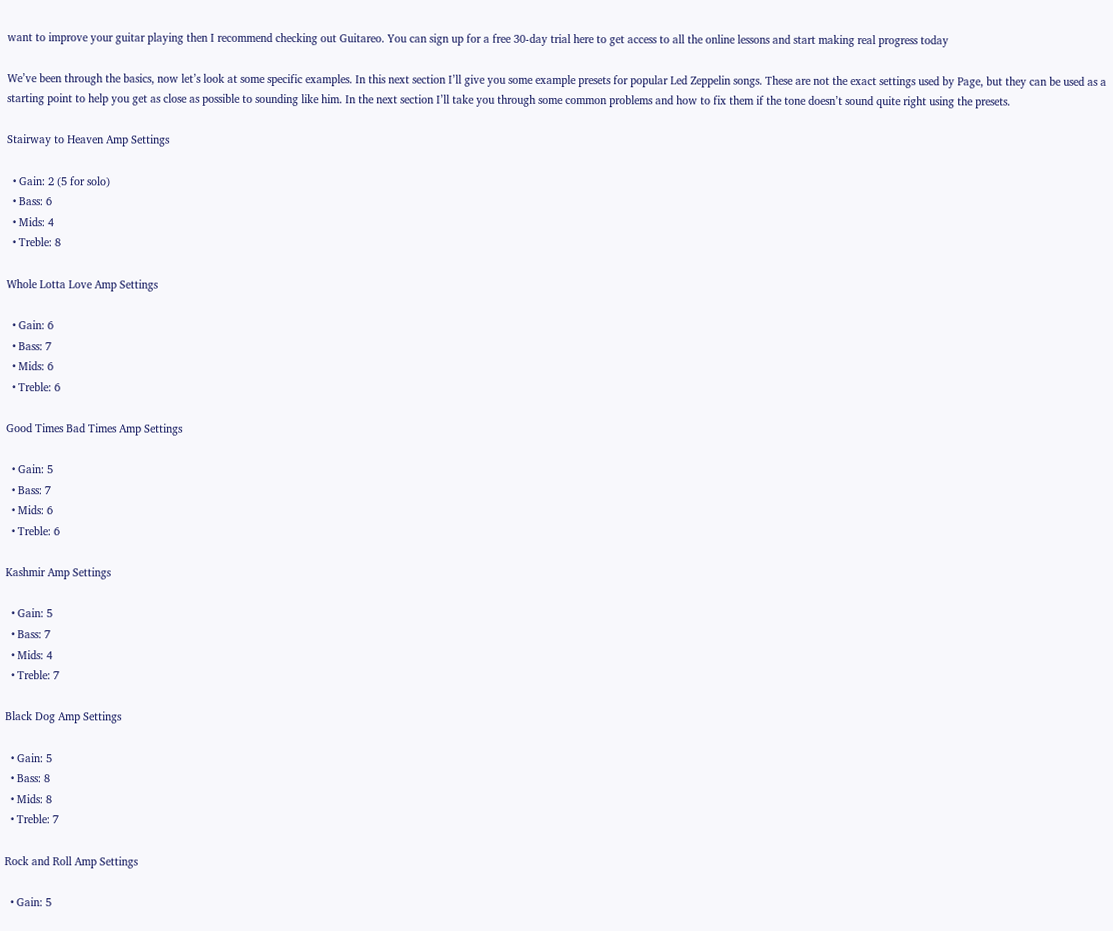want to improve your guitar playing then I recommend checking out Guitareo. You can sign up for a free 30-day trial here to get access to all the online lessons and start making real progress today

We’ve been through the basics, now let’s look at some specific examples. In this next section I’ll give you some example presets for popular Led Zeppelin songs. These are not the exact settings used by Page, but they can be used as a starting point to help you get as close as possible to sounding like him. In the next section I’ll take you through some common problems and how to fix them if the tone doesn’t sound quite right using the presets.

Stairway to Heaven Amp Settings

  • Gain: 2 (5 for solo)
  • Bass: 6
  • Mids: 4
  • Treble: 8

Whole Lotta Love Amp Settings

  • Gain: 6
  • Bass: 7
  • Mids: 6
  • Treble: 6

Good Times Bad Times Amp Settings

  • Gain: 5
  • Bass: 7
  • Mids: 6
  • Treble: 6

Kashmir Amp Settings

  • Gain: 5
  • Bass: 7
  • Mids: 4
  • Treble: 7

Black Dog Amp Settings

  • Gain: 5
  • Bass: 8
  • Mids: 8
  • Treble: 7

Rock and Roll Amp Settings

  • Gain: 5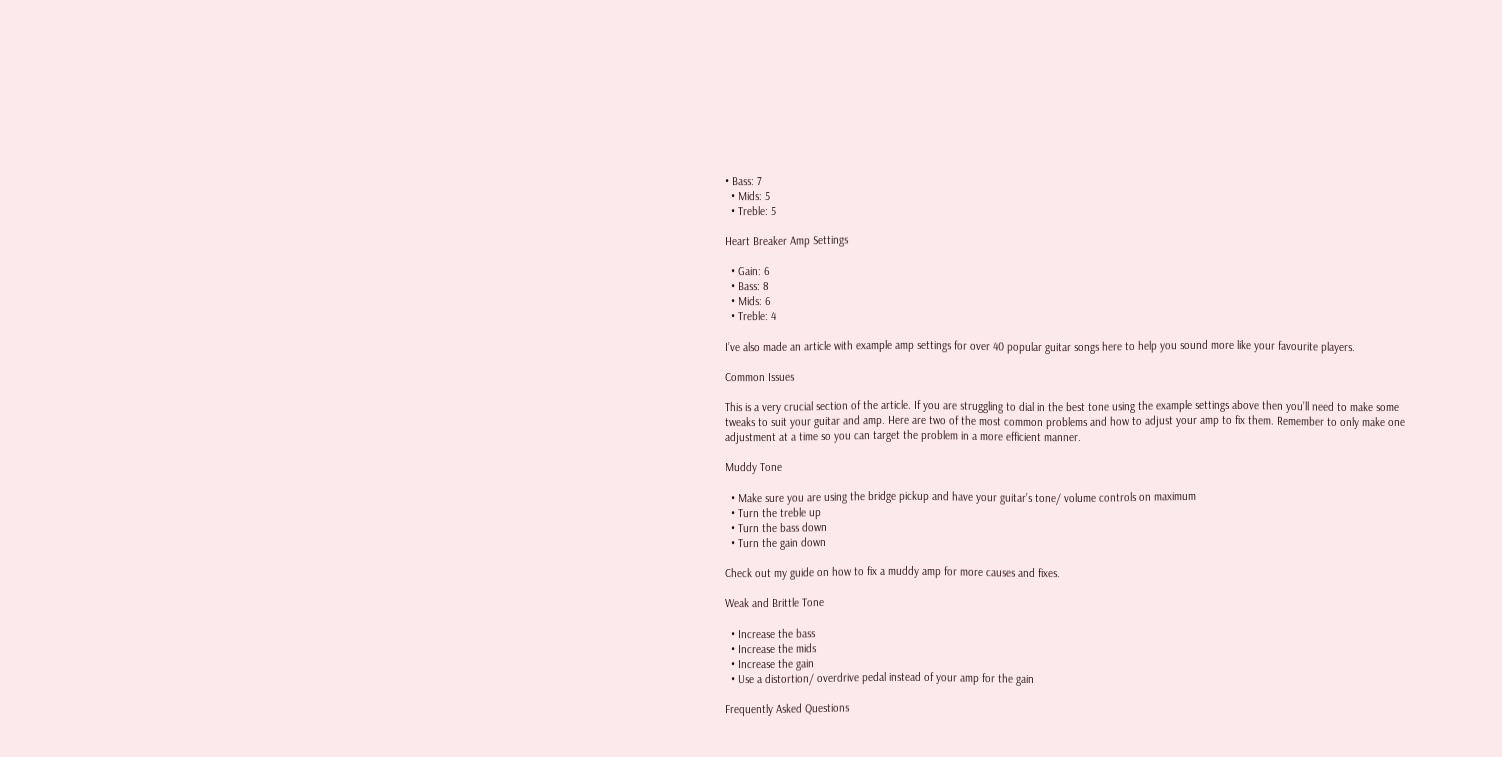• Bass: 7
  • Mids: 5
  • Treble: 5

Heart Breaker Amp Settings

  • Gain: 6
  • Bass: 8
  • Mids: 6
  • Treble: 4

I’ve also made an article with example amp settings for over 40 popular guitar songs here to help you sound more like your favourite players.

Common Issues

This is a very crucial section of the article. If you are struggling to dial in the best tone using the example settings above then you’ll need to make some tweaks to suit your guitar and amp. Here are two of the most common problems and how to adjust your amp to fix them. Remember to only make one adjustment at a time so you can target the problem in a more efficient manner.

Muddy Tone

  • Make sure you are using the bridge pickup and have your guitar’s tone/ volume controls on maximum
  • Turn the treble up
  • Turn the bass down
  • Turn the gain down

Check out my guide on how to fix a muddy amp for more causes and fixes.

Weak and Brittle Tone

  • Increase the bass
  • Increase the mids
  • Increase the gain
  • Use a distortion/ overdrive pedal instead of your amp for the gain

Frequently Asked Questions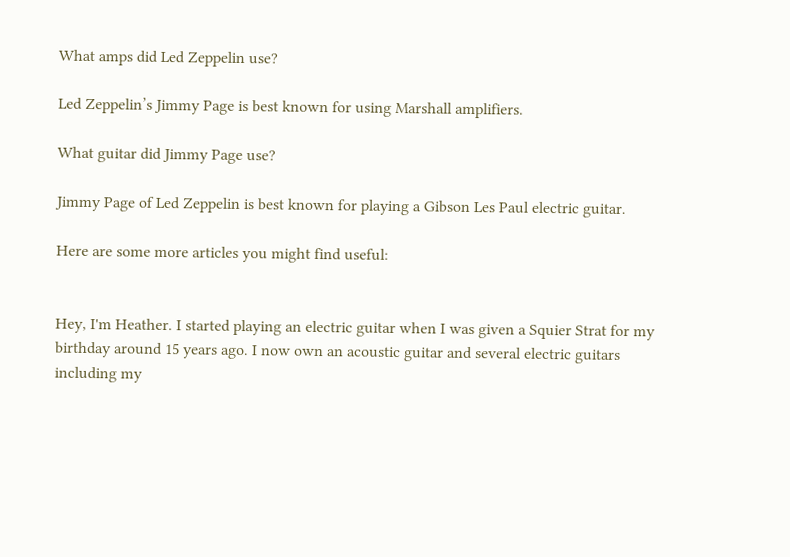What amps did Led Zeppelin use?

Led Zeppelin’s Jimmy Page is best known for using Marshall amplifiers.

What guitar did Jimmy Page use?

Jimmy Page of Led Zeppelin is best known for playing a Gibson Les Paul electric guitar.

Here are some more articles you might find useful:


Hey, I'm Heather. I started playing an electric guitar when I was given a Squier Strat for my birthday around 15 years ago. I now own an acoustic guitar and several electric guitars including my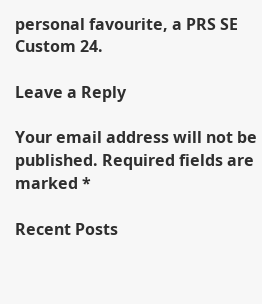personal favourite, a PRS SE Custom 24.

Leave a Reply

Your email address will not be published. Required fields are marked *

Recent Posts